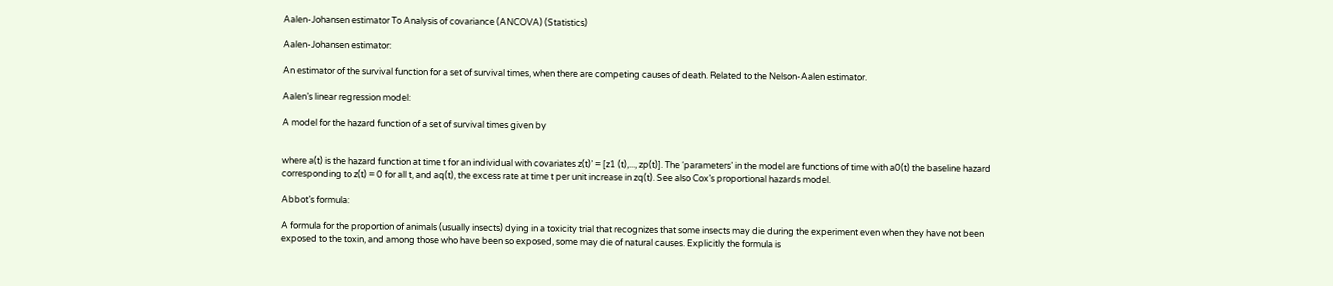Aalen-Johansen estimator To Analysis of covariance (ANCOVA) (Statistics)

Aalen-Johansen estimator:

An estimator of the survival function for a set of survival times, when there are competing causes of death. Related to the Nelson-Aalen estimator.

Aalen’s linear regression model:

A model for the hazard function of a set of survival times given by


where a(t) is the hazard function at time t for an individual with covariates z(t)’ = [z1 (t),..., zp(t)]. The ‘parameters’ in the model are functions of time with a0(t) the baseline hazard corresponding to z(t) = 0 for all t, and aq(t), the excess rate at time t per unit increase in zq(t). See also Cox’s proportional hazards model.

Abbot’s formula:

A formula for the proportion of animals (usually insects) dying in a toxicity trial that recognizes that some insects may die during the experiment even when they have not been exposed to the toxin, and among those who have been so exposed, some may die of natural causes. Explicitly the formula is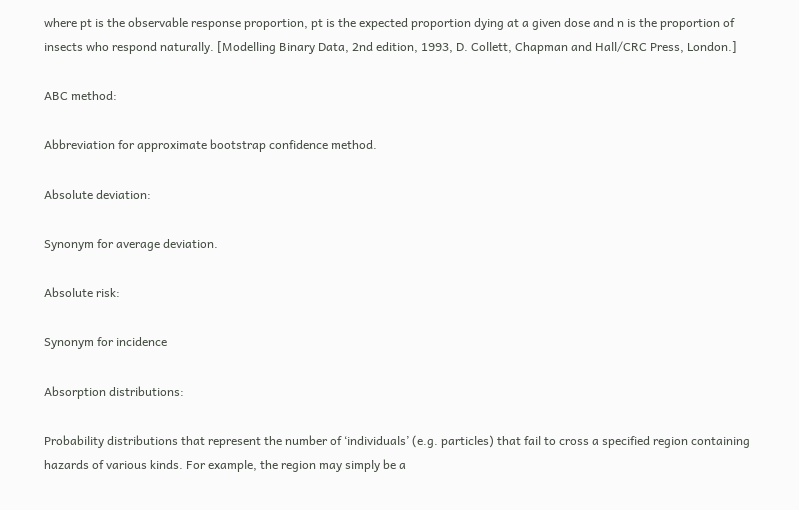where pt is the observable response proportion, pt is the expected proportion dying at a given dose and n is the proportion of insects who respond naturally. [Modelling Binary Data, 2nd edition, 1993, D. Collett, Chapman and Hall/CRC Press, London.]

ABC method:

Abbreviation for approximate bootstrap confidence method.

Absolute deviation:

Synonym for average deviation.

Absolute risk:

Synonym for incidence

Absorption distributions:

Probability distributions that represent the number of ‘individuals’ (e.g. particles) that fail to cross a specified region containing hazards of various kinds. For example, the region may simply be a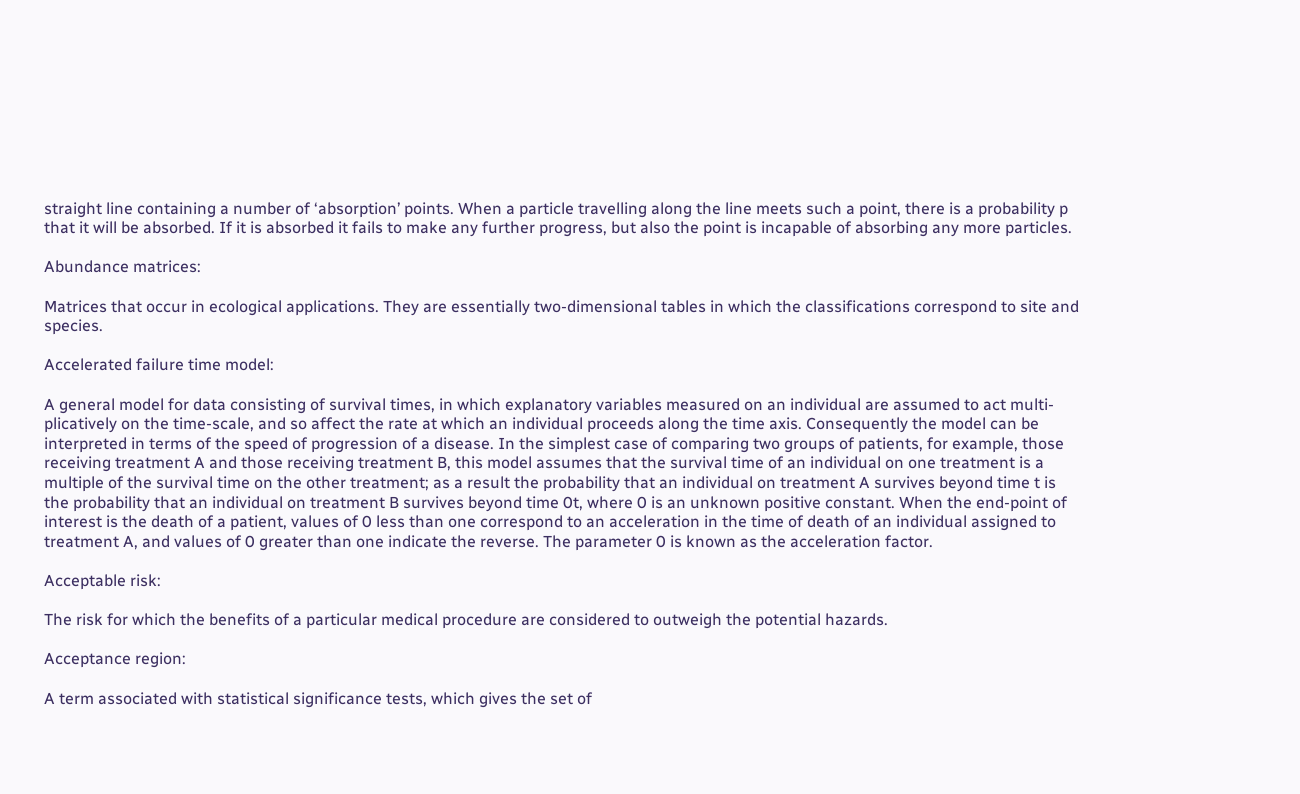straight line containing a number of ‘absorption’ points. When a particle travelling along the line meets such a point, there is a probability p that it will be absorbed. If it is absorbed it fails to make any further progress, but also the point is incapable of absorbing any more particles.

Abundance matrices:

Matrices that occur in ecological applications. They are essentially two-dimensional tables in which the classifications correspond to site and species.

Accelerated failure time model:

A general model for data consisting of survival times, in which explanatory variables measured on an individual are assumed to act multi-plicatively on the time-scale, and so affect the rate at which an individual proceeds along the time axis. Consequently the model can be interpreted in terms of the speed of progression of a disease. In the simplest case of comparing two groups of patients, for example, those receiving treatment A and those receiving treatment B, this model assumes that the survival time of an individual on one treatment is a multiple of the survival time on the other treatment; as a result the probability that an individual on treatment A survives beyond time t is the probability that an individual on treatment B survives beyond time 0t, where 0 is an unknown positive constant. When the end-point of interest is the death of a patient, values of 0 less than one correspond to an acceleration in the time of death of an individual assigned to treatment A, and values of 0 greater than one indicate the reverse. The parameter 0 is known as the acceleration factor.

Acceptable risk:

The risk for which the benefits of a particular medical procedure are considered to outweigh the potential hazards.

Acceptance region:

A term associated with statistical significance tests, which gives the set of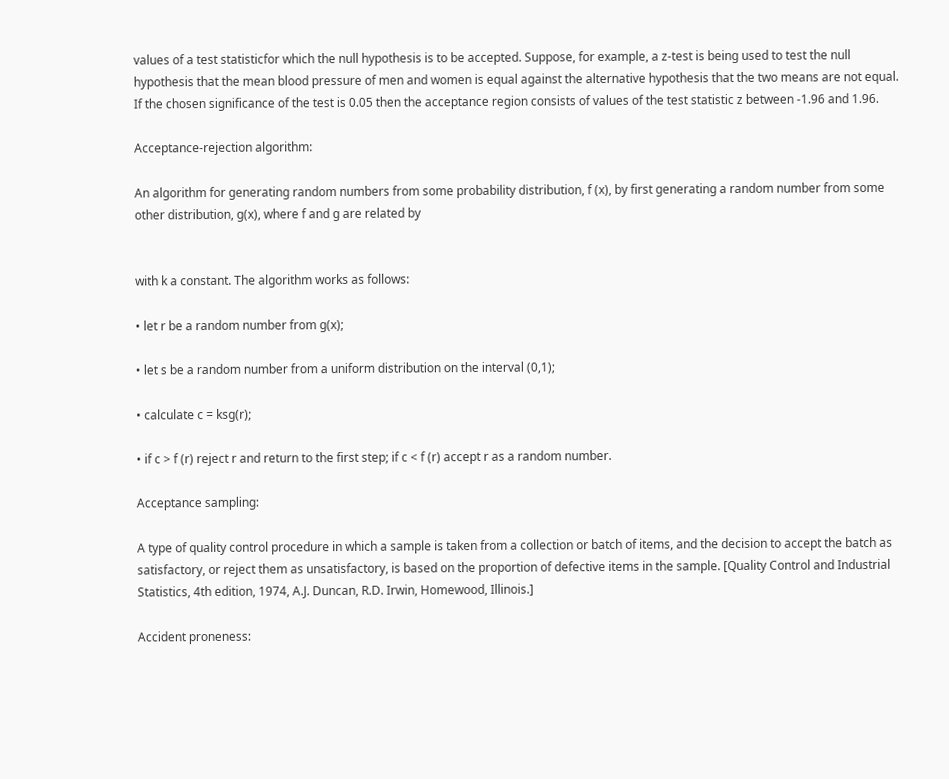values of a test statisticfor which the null hypothesis is to be accepted. Suppose, for example, a z-test is being used to test the null hypothesis that the mean blood pressure of men and women is equal against the alternative hypothesis that the two means are not equal. If the chosen significance of the test is 0.05 then the acceptance region consists of values of the test statistic z between -1.96 and 1.96.

Acceptance-rejection algorithm:

An algorithm for generating random numbers from some probability distribution, f (x), by first generating a random number from some other distribution, g(x), where f and g are related by


with k a constant. The algorithm works as follows:

• let r be a random number from g(x);

• let s be a random number from a uniform distribution on the interval (0,1);

• calculate c = ksg(r);

• if c > f (r) reject r and return to the first step; if c < f (r) accept r as a random number.

Acceptance sampling:

A type of quality control procedure in which a sample is taken from a collection or batch of items, and the decision to accept the batch as satisfactory, or reject them as unsatisfactory, is based on the proportion of defective items in the sample. [Quality Control and Industrial Statistics, 4th edition, 1974, A.J. Duncan, R.D. Irwin, Homewood, Illinois.]

Accident proneness: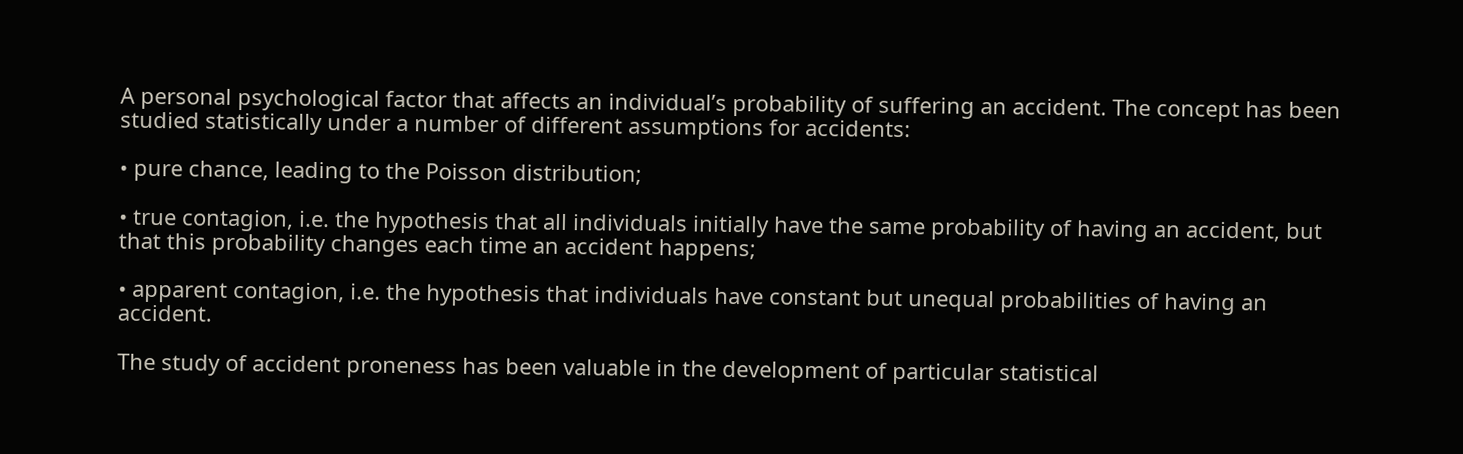A personal psychological factor that affects an individual’s probability of suffering an accident. The concept has been studied statistically under a number of different assumptions for accidents:

• pure chance, leading to the Poisson distribution;

• true contagion, i.e. the hypothesis that all individuals initially have the same probability of having an accident, but that this probability changes each time an accident happens;

• apparent contagion, i.e. the hypothesis that individuals have constant but unequal probabilities of having an accident.

The study of accident proneness has been valuable in the development of particular statistical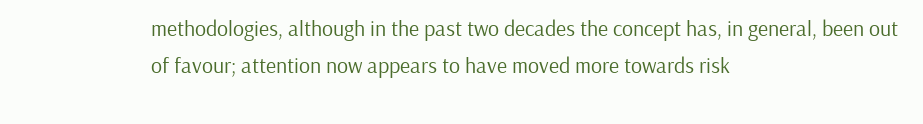methodologies, although in the past two decades the concept has, in general, been out of favour; attention now appears to have moved more towards risk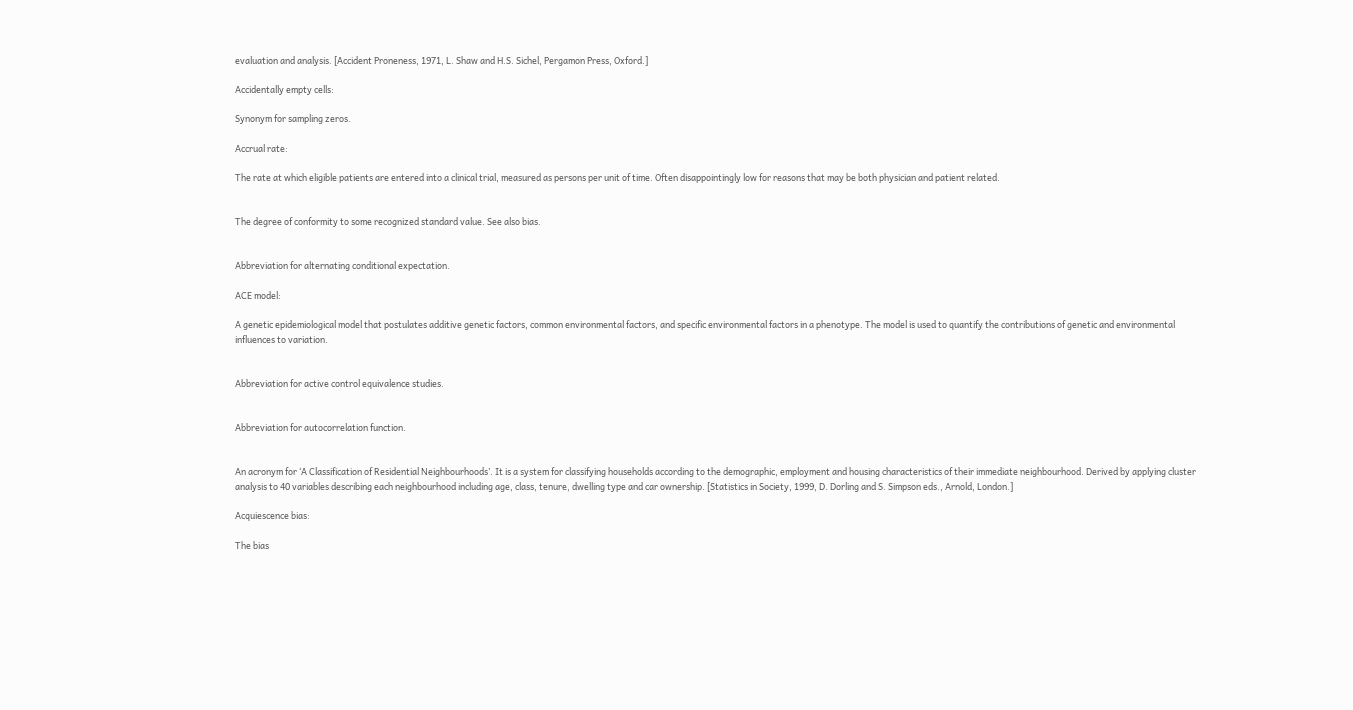evaluation and analysis. [Accident Proneness, 1971, L. Shaw and H.S. Sichel, Pergamon Press, Oxford.]

Accidentally empty cells:

Synonym for sampling zeros.

Accrual rate:

The rate at which eligible patients are entered into a clinical trial, measured as persons per unit of time. Often disappointingly low for reasons that may be both physician and patient related.


The degree of conformity to some recognized standard value. See also bias.


Abbreviation for alternating conditional expectation.

ACE model:

A genetic epidemiological model that postulates additive genetic factors, common environmental factors, and specific environmental factors in a phenotype. The model is used to quantify the contributions of genetic and environmental influences to variation.


Abbreviation for active control equivalence studies.


Abbreviation for autocorrelation function.


An acronym for ‘A Classification of Residential Neighbourhoods’. It is a system for classifying households according to the demographic, employment and housing characteristics of their immediate neighbourhood. Derived by applying cluster analysis to 40 variables describing each neighbourhood including age, class, tenure, dwelling type and car ownership. [Statistics in Society, 1999, D. Dorling and S. Simpson eds., Arnold, London.]

Acquiescence bias:

The bias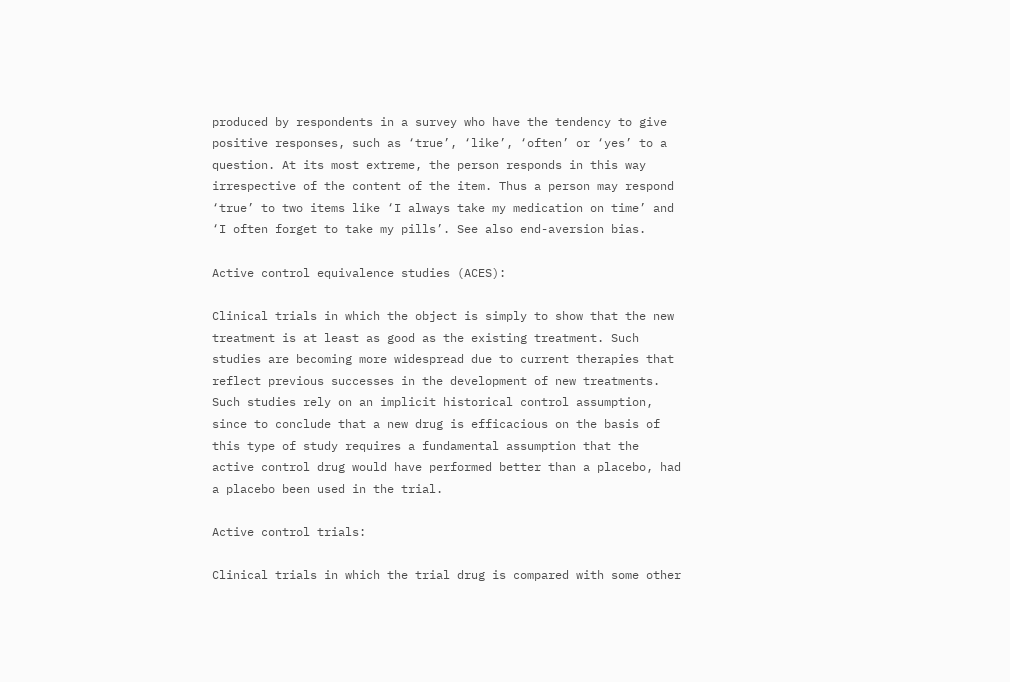produced by respondents in a survey who have the tendency to give positive responses, such as ‘true’, ‘like’, ‘often’ or ‘yes’ to a question. At its most extreme, the person responds in this way irrespective of the content of the item. Thus a person may respond ‘true’ to two items like ‘I always take my medication on time’ and ‘I often forget to take my pills’. See also end-aversion bias.

Active control equivalence studies (ACES):

Clinical trials in which the object is simply to show that the new treatment is at least as good as the existing treatment. Such studies are becoming more widespread due to current therapies that reflect previous successes in the development of new treatments. Such studies rely on an implicit historical control assumption, since to conclude that a new drug is efficacious on the basis of this type of study requires a fundamental assumption that the active control drug would have performed better than a placebo, had a placebo been used in the trial.

Active control trials:

Clinical trials in which the trial drug is compared with some other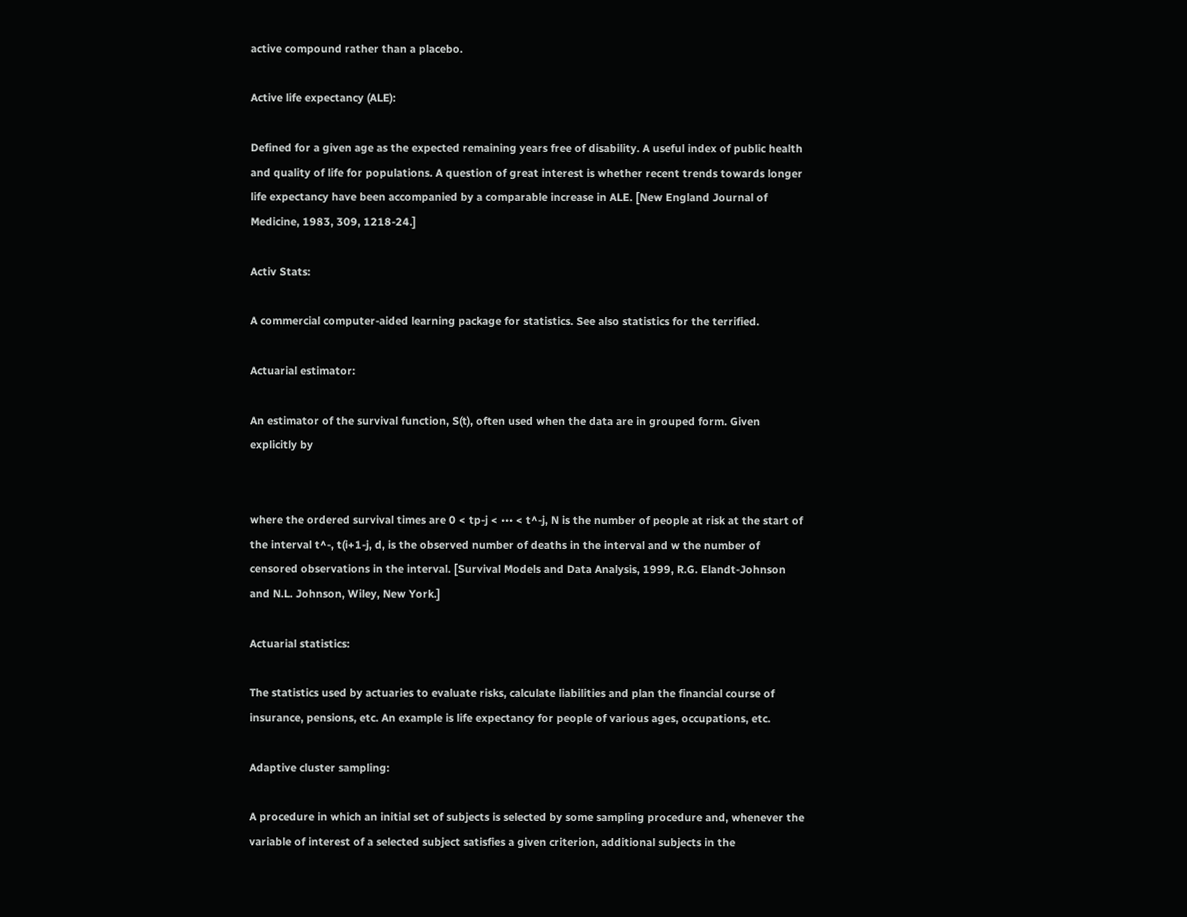active compound rather than a placebo.

Active life expectancy (ALE):

Defined for a given age as the expected remaining years free of disability. A useful index of public health and quality of life for populations. A question of great interest is whether recent trends towards longer life expectancy have been accompanied by a comparable increase in ALE. [New England Journal of Medicine, 1983, 309, 1218-24.]

Activ Stats:

A commercial computer-aided learning package for statistics. See also statistics for the terrified.

Actuarial estimator:

An estimator of the survival function, S(t), often used when the data are in grouped form. Given explicitly by


where the ordered survival times are 0 < tp-j < ••• < t^-j, N is the number of people at risk at the start of the interval t^-, t(i+1-j, d, is the observed number of deaths in the interval and w the number of censored observations in the interval. [Survival Models and Data Analysis, 1999, R.G. Elandt-Johnson and N.L. Johnson, Wiley, New York.]

Actuarial statistics:

The statistics used by actuaries to evaluate risks, calculate liabilities and plan the financial course of insurance, pensions, etc. An example is life expectancy for people of various ages, occupations, etc.

Adaptive cluster sampling:

A procedure in which an initial set of subjects is selected by some sampling procedure and, whenever the variable of interest of a selected subject satisfies a given criterion, additional subjects in the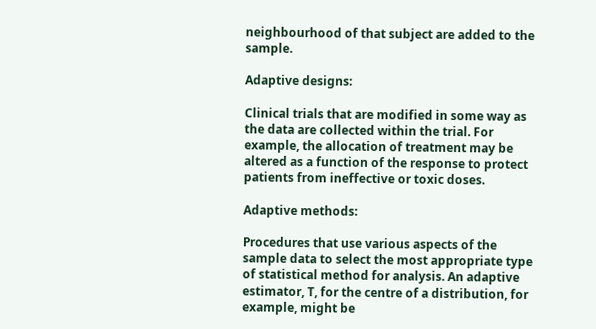neighbourhood of that subject are added to the sample.

Adaptive designs:

Clinical trials that are modified in some way as the data are collected within the trial. For example, the allocation of treatment may be altered as a function of the response to protect patients from ineffective or toxic doses.

Adaptive methods:

Procedures that use various aspects of the sample data to select the most appropriate type of statistical method for analysis. An adaptive estimator, T, for the centre of a distribution, for example, might be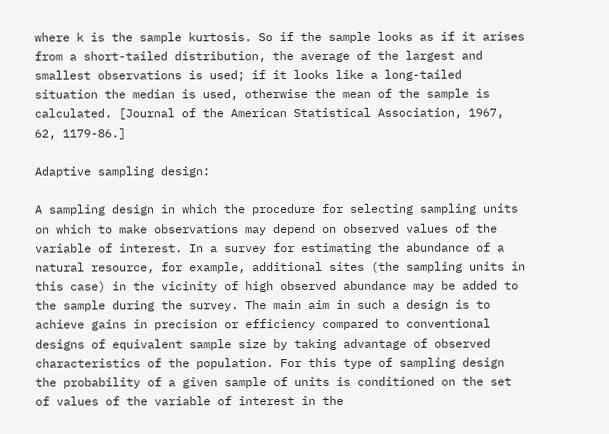where k is the sample kurtosis. So if the sample looks as if it arises from a short-tailed distribution, the average of the largest and smallest observations is used; if it looks like a long-tailed situation the median is used, otherwise the mean of the sample is calculated. [Journal of the American Statistical Association, 1967, 62, 1179-86.]

Adaptive sampling design:

A sampling design in which the procedure for selecting sampling units on which to make observations may depend on observed values of the variable of interest. In a survey for estimating the abundance of a natural resource, for example, additional sites (the sampling units in this case) in the vicinity of high observed abundance may be added to the sample during the survey. The main aim in such a design is to achieve gains in precision or efficiency compared to conventional designs of equivalent sample size by taking advantage of observed characteristics of the population. For this type of sampling design the probability of a given sample of units is conditioned on the set of values of the variable of interest in the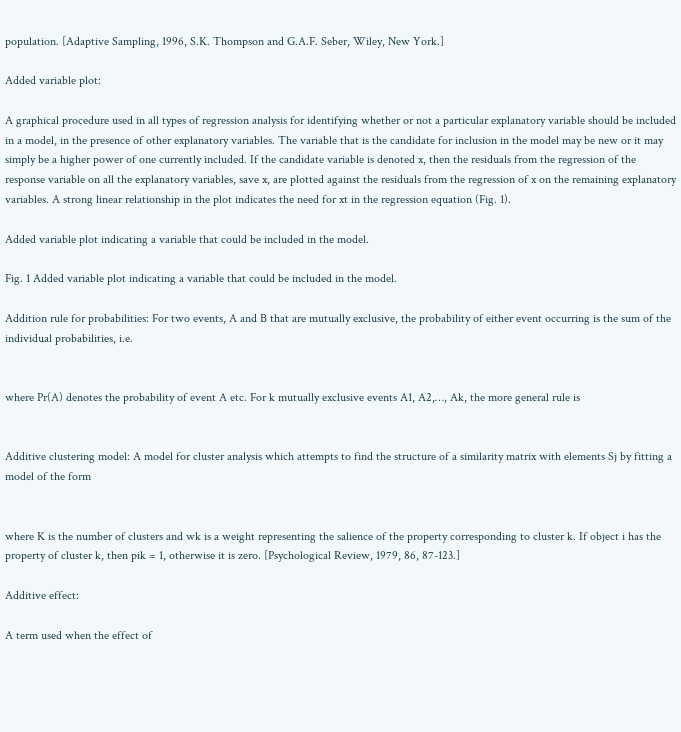population. [Adaptive Sampling, 1996, S.K. Thompson and G.A.F. Seber, Wiley, New York.]

Added variable plot:

A graphical procedure used in all types of regression analysis for identifying whether or not a particular explanatory variable should be included in a model, in the presence of other explanatory variables. The variable that is the candidate for inclusion in the model may be new or it may simply be a higher power of one currently included. If the candidate variable is denoted x, then the residuals from the regression of the response variable on all the explanatory variables, save x, are plotted against the residuals from the regression of x on the remaining explanatory variables. A strong linear relationship in the plot indicates the need for xt in the regression equation (Fig. 1).

Added variable plot indicating a variable that could be included in the model.

Fig. 1 Added variable plot indicating a variable that could be included in the model.

Addition rule for probabilities: For two events, A and B that are mutually exclusive, the probability of either event occurring is the sum of the individual probabilities, i.e.


where Pr(A) denotes the probability of event A etc. For k mutually exclusive events A1, A2,…, Ak, the more general rule is


Additive clustering model: A model for cluster analysis which attempts to find the structure of a similarity matrix with elements Sj by fitting a model of the form


where K is the number of clusters and wk is a weight representing the salience of the property corresponding to cluster k. If object i has the property of cluster k, then pik = 1, otherwise it is zero. [Psychological Review, 1979, 86, 87-123.]

Additive effect:

A term used when the effect of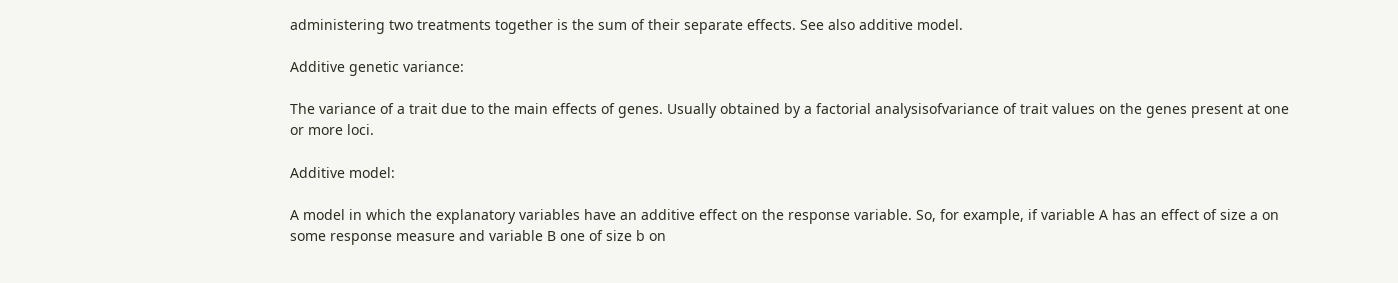administering two treatments together is the sum of their separate effects. See also additive model.

Additive genetic variance:

The variance of a trait due to the main effects of genes. Usually obtained by a factorial analysisofvariance of trait values on the genes present at one or more loci.

Additive model:

A model in which the explanatory variables have an additive effect on the response variable. So, for example, if variable A has an effect of size a on some response measure and variable B one of size b on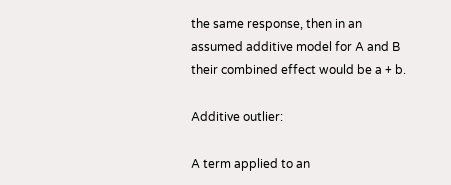the same response, then in an assumed additive model for A and B their combined effect would be a + b.

Additive outlier:

A term applied to an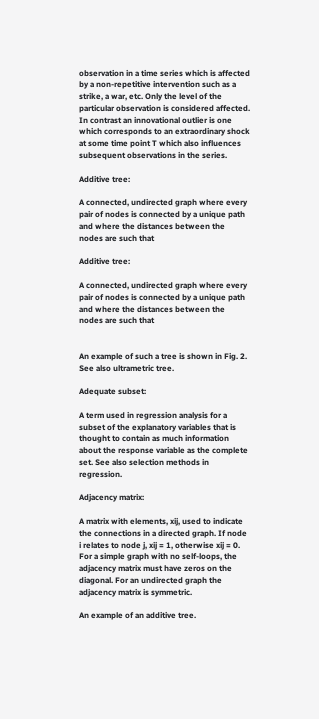observation in a time series which is affected by a non-repetitive intervention such as a strike, a war, etc. Only the level of the particular observation is considered affected. In contrast an innovational outlier is one which corresponds to an extraordinary shock at some time point T which also influences subsequent observations in the series.

Additive tree:

A connected, undirected graph where every pair of nodes is connected by a unique path and where the distances between the nodes are such that

Additive tree:

A connected, undirected graph where every pair of nodes is connected by a unique path and where the distances between the nodes are such that


An example of such a tree is shown in Fig. 2. See also ultrametric tree.

Adequate subset:

A term used in regression analysis for a subset of the explanatory variables that is thought to contain as much information about the response variable as the complete set. See also selection methods in regression.

Adjacency matrix:

A matrix with elements, xij, used to indicate the connections in a directed graph. If node i relates to node j, xij = 1, otherwise xij = 0. For a simple graph with no self-loops, the adjacency matrix must have zeros on the diagonal. For an undirected graph the adjacency matrix is symmetric.

An example of an additive tree.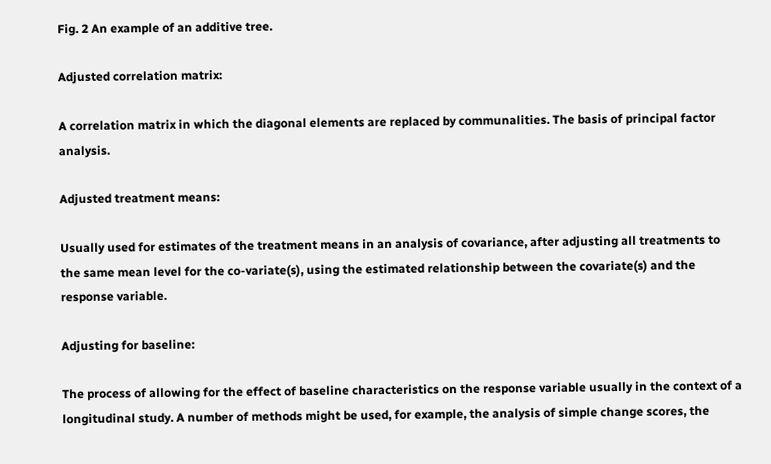Fig. 2 An example of an additive tree.

Adjusted correlation matrix:

A correlation matrix in which the diagonal elements are replaced by communalities. The basis of principal factor analysis.

Adjusted treatment means:

Usually used for estimates of the treatment means in an analysis of covariance, after adjusting all treatments to the same mean level for the co-variate(s), using the estimated relationship between the covariate(s) and the response variable.

Adjusting for baseline:

The process of allowing for the effect of baseline characteristics on the response variable usually in the context of a longitudinal study. A number of methods might be used, for example, the analysis of simple change scores, the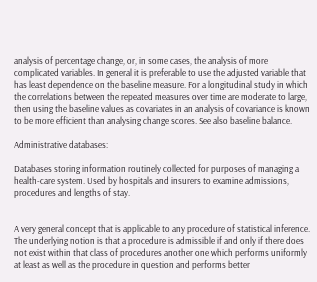analysis of percentage change, or, in some cases, the analysis of more complicated variables. In general it is preferable to use the adjusted variable that has least dependence on the baseline measure. For a longitudinal study in which the correlations between the repeated measures over time are moderate to large, then using the baseline values as covariates in an analysis of covariance is known to be more efficient than analysing change scores. See also baseline balance.

Administrative databases:

Databases storing information routinely collected for purposes of managing a health-care system. Used by hospitals and insurers to examine admissions, procedures and lengths of stay.


A very general concept that is applicable to any procedure of statistical inference. The underlying notion is that a procedure is admissible if and only if there does not exist within that class of procedures another one which performs uniformly at least as well as the procedure in question and performs better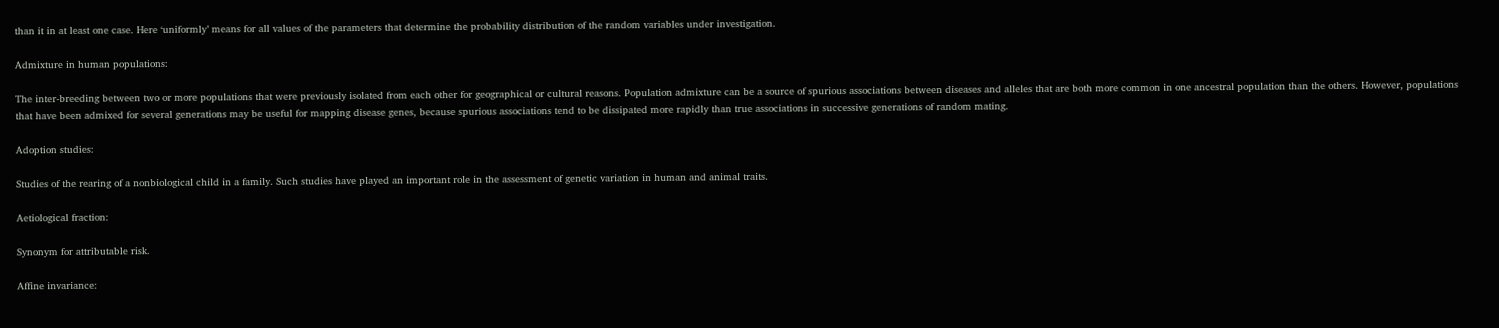than it in at least one case. Here ‘uniformly’ means for all values of the parameters that determine the probability distribution of the random variables under investigation.

Admixture in human populations:

The inter-breeding between two or more populations that were previously isolated from each other for geographical or cultural reasons. Population admixture can be a source of spurious associations between diseases and alleles that are both more common in one ancestral population than the others. However, populations that have been admixed for several generations may be useful for mapping disease genes, because spurious associations tend to be dissipated more rapidly than true associations in successive generations of random mating.

Adoption studies:

Studies of the rearing of a nonbiological child in a family. Such studies have played an important role in the assessment of genetic variation in human and animal traits.

Aetiological fraction:

Synonym for attributable risk.

Affine invariance: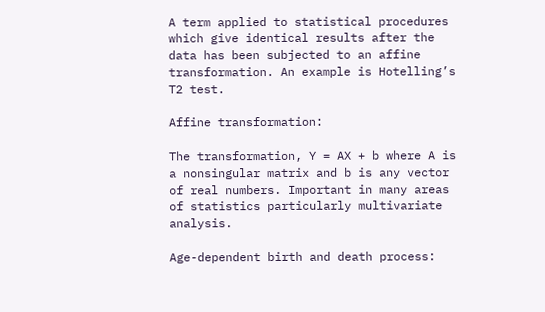A term applied to statistical procedures which give identical results after the data has been subjected to an affine transformation. An example is Hotelling’s T2 test.

Affine transformation:

The transformation, Y = AX + b where A is a nonsingular matrix and b is any vector of real numbers. Important in many areas of statistics particularly multivariate analysis.

Age-dependent birth and death process: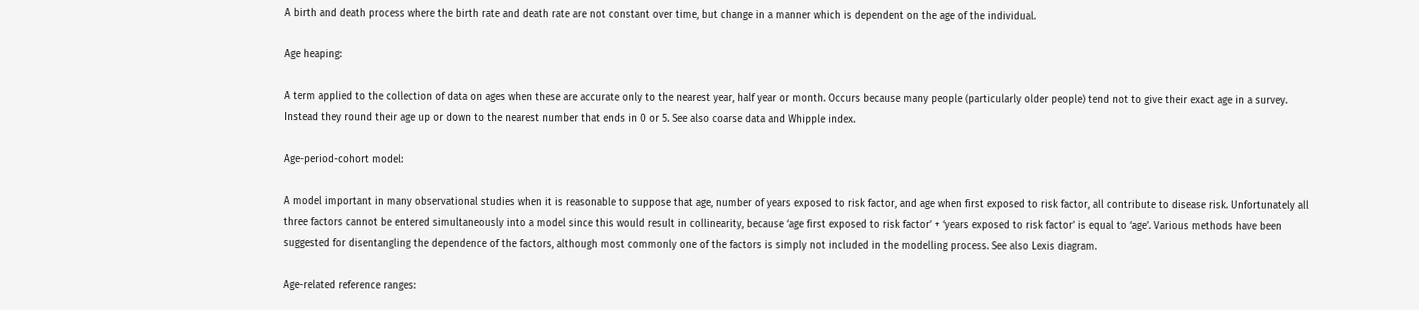A birth and death process where the birth rate and death rate are not constant over time, but change in a manner which is dependent on the age of the individual.

Age heaping:

A term applied to the collection of data on ages when these are accurate only to the nearest year, half year or month. Occurs because many people (particularly older people) tend not to give their exact age in a survey. Instead they round their age up or down to the nearest number that ends in 0 or 5. See also coarse data and Whipple index.

Age-period-cohort model:

A model important in many observational studies when it is reasonable to suppose that age, number of years exposed to risk factor, and age when first exposed to risk factor, all contribute to disease risk. Unfortunately all three factors cannot be entered simultaneously into a model since this would result in collinearity, because ‘age first exposed to risk factor’ + ‘years exposed to risk factor’ is equal to ‘age’. Various methods have been suggested for disentangling the dependence of the factors, although most commonly one of the factors is simply not included in the modelling process. See also Lexis diagram.

Age-related reference ranges: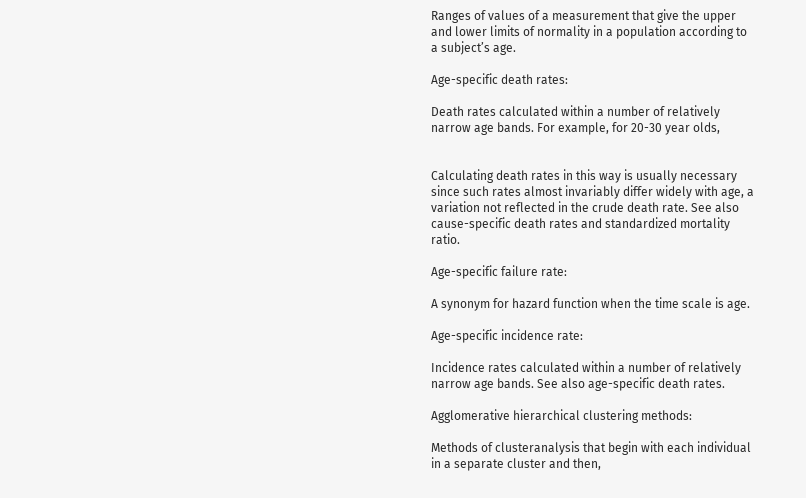Ranges of values of a measurement that give the upper and lower limits of normality in a population according to a subject’s age.

Age-specific death rates:

Death rates calculated within a number of relatively narrow age bands. For example, for 20-30 year olds,


Calculating death rates in this way is usually necessary since such rates almost invariably differ widely with age, a variation not reflected in the crude death rate. See also cause-specific death rates and standardized mortality ratio.

Age-specific failure rate:

A synonym for hazard function when the time scale is age.

Age-specific incidence rate:

Incidence rates calculated within a number of relatively narrow age bands. See also age-specific death rates.

Agglomerative hierarchical clustering methods:

Methods of clusteranalysis that begin with each individual in a separate cluster and then,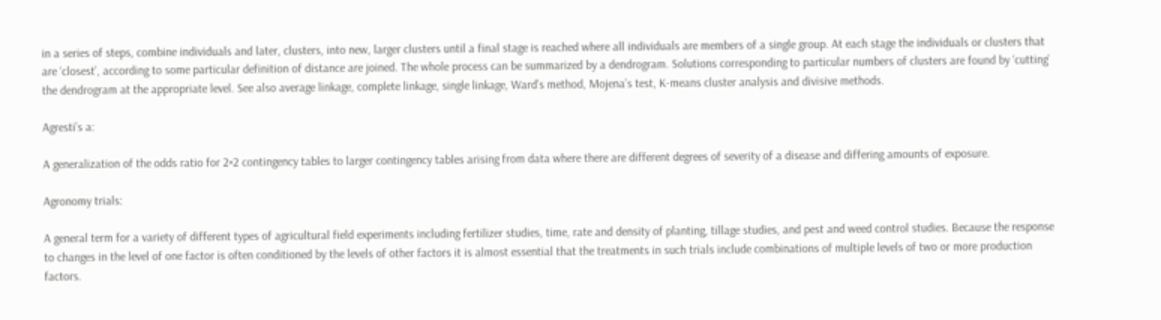in a series of steps, combine individuals and later, clusters, into new, larger clusters until a final stage is reached where all individuals are members of a single group. At each stage the individuals or clusters that are ‘closest’, according to some particular definition of distance are joined. The whole process can be summarized by a dendrogram. Solutions corresponding to particular numbers of clusters are found by ‘cutting’ the dendrogram at the appropriate level. See also average linkage, complete linkage, single linkage, Ward’s method, Mojena’s test, K-means cluster analysis and divisive methods.

Agresti’s a:

A generalization of the odds ratio for 2×2 contingency tables to larger contingency tables arising from data where there are different degrees of severity of a disease and differing amounts of exposure.

Agronomy trials:

A general term for a variety of different types of agricultural field experiments including fertilizer studies, time, rate and density of planting, tillage studies, and pest and weed control studies. Because the response to changes in the level of one factor is often conditioned by the levels of other factors it is almost essential that the treatments in such trials include combinations of multiple levels of two or more production factors.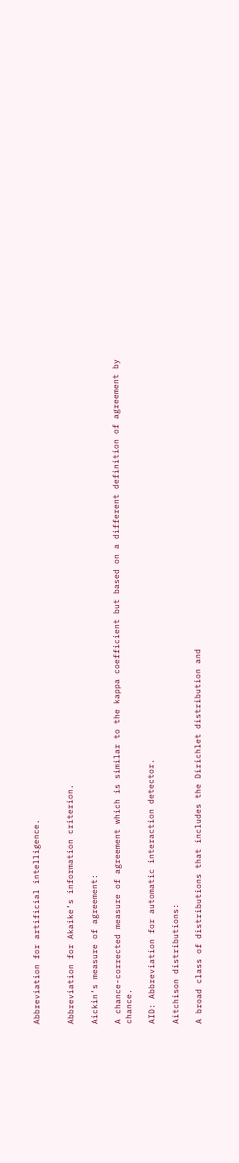Abbreviation for artificial intelligence.


Abbreviation for Akaike’s information criterion.

Aickin’s measure of agreement:

A chance-corrected measure of agreement which is similar to the kappa coefficient but based on a different definition of agreement by chance.

AID: Abbreviation for automatic interaction detector.

Aitchison distributions:

A broad class of distributions that includes the Dirichlet distribution and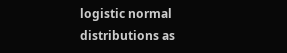logistic normal distributions as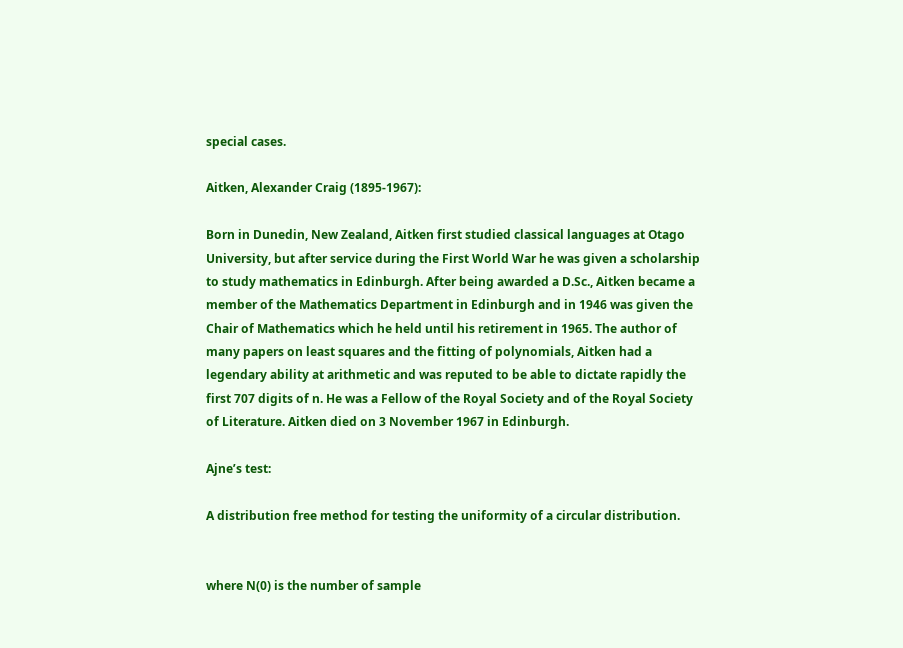special cases.

Aitken, Alexander Craig (1895-1967):

Born in Dunedin, New Zealand, Aitken first studied classical languages at Otago University, but after service during the First World War he was given a scholarship to study mathematics in Edinburgh. After being awarded a D.Sc., Aitken became a member of the Mathematics Department in Edinburgh and in 1946 was given the Chair of Mathematics which he held until his retirement in 1965. The author of many papers on least squares and the fitting of polynomials, Aitken had a legendary ability at arithmetic and was reputed to be able to dictate rapidly the first 707 digits of n. He was a Fellow of the Royal Society and of the Royal Society of Literature. Aitken died on 3 November 1967 in Edinburgh.

Ajne’s test:

A distribution free method for testing the uniformity of a circular distribution.


where N(0) is the number of sample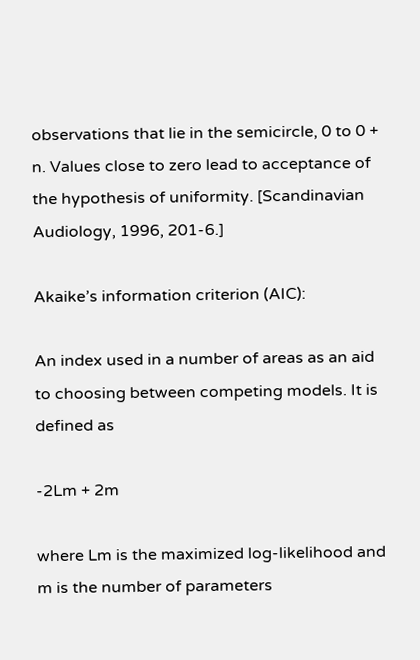observations that lie in the semicircle, 0 to 0 + n. Values close to zero lead to acceptance of the hypothesis of uniformity. [Scandinavian Audiology, 1996, 201-6.]

Akaike’s information criterion (AIC):

An index used in a number of areas as an aid to choosing between competing models. It is defined as

-2Lm + 2m

where Lm is the maximized log-likelihood and m is the number of parameters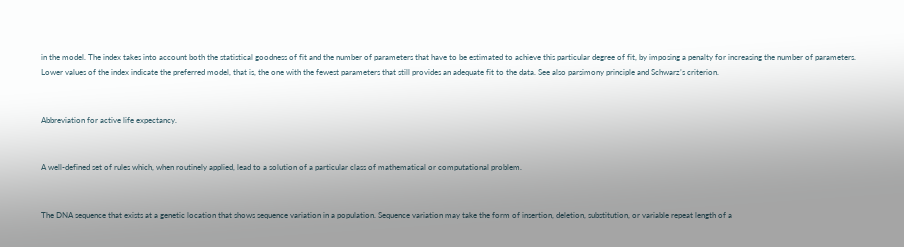in the model. The index takes into account both the statistical goodness of fit and the number of parameters that have to be estimated to achieve this particular degree of fit, by imposing a penalty for increasing the number of parameters. Lower values of the index indicate the preferred model, that is, the one with the fewest parameters that still provides an adequate fit to the data. See also parsimony principle and Schwarz’s criterion.


Abbreviation for active life expectancy.


A well-defined set of rules which, when routinely applied, lead to a solution of a particular class of mathematical or computational problem.


The DNA sequence that exists at a genetic location that shows sequence variation in a population. Sequence variation may take the form of insertion, deletion, substitution, or variable repeat length of a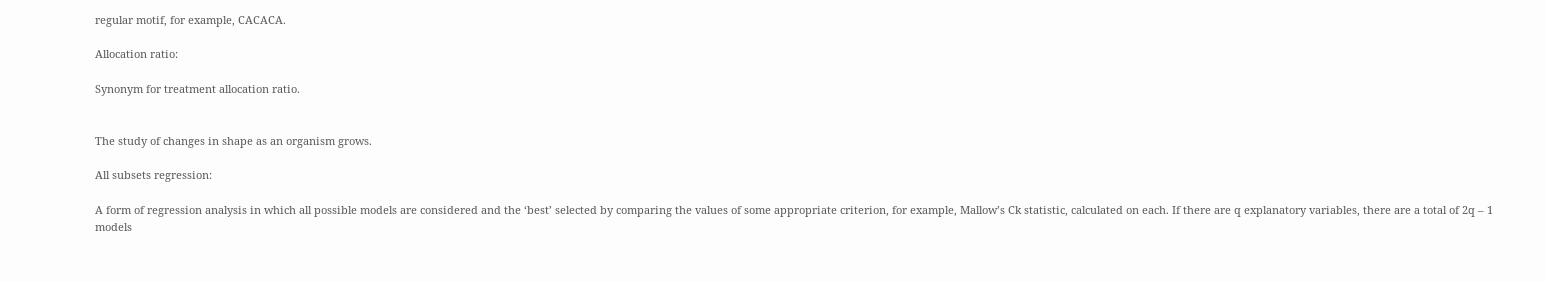regular motif, for example, CACACA.

Allocation ratio:

Synonym for treatment allocation ratio.


The study of changes in shape as an organism grows.

All subsets regression:

A form of regression analysis in which all possible models are considered and the ‘best’ selected by comparing the values of some appropriate criterion, for example, Mallow’s Ck statistic, calculated on each. If there are q explanatory variables, there are a total of 2q – 1 models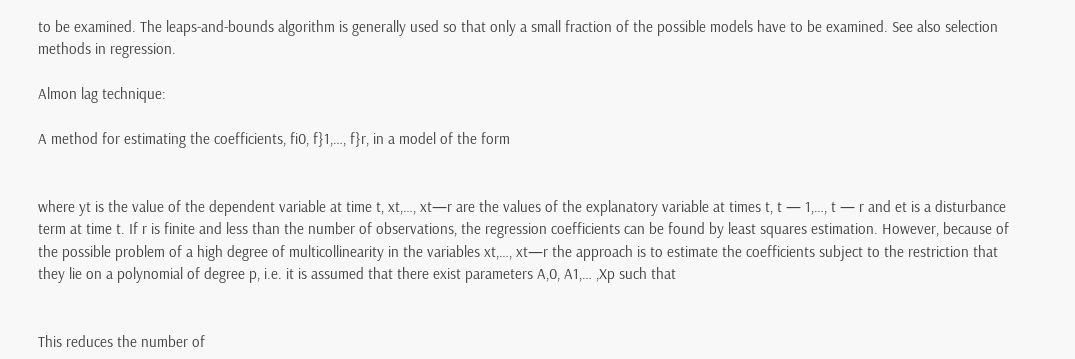to be examined. The leaps-and-bounds algorithm is generally used so that only a small fraction of the possible models have to be examined. See also selection methods in regression.

Almon lag technique:

A method for estimating the coefficients, fi0, f}1,…, f}r, in a model of the form


where yt is the value of the dependent variable at time t, xt,…, xt—r are the values of the explanatory variable at times t, t — 1,…, t — r and et is a disturbance term at time t. If r is finite and less than the number of observations, the regression coefficients can be found by least squares estimation. However, because of the possible problem of a high degree of multicollinearity in the variables xt,…, xt—r the approach is to estimate the coefficients subject to the restriction that they lie on a polynomial of degree p, i.e. it is assumed that there exist parameters A,0, A1,… ,Xp such that


This reduces the number of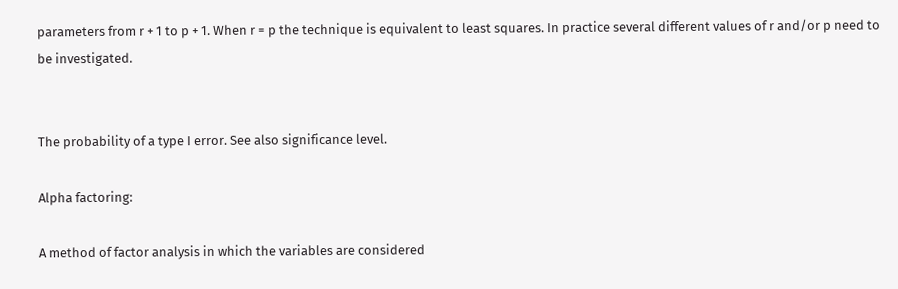parameters from r + 1 to p + 1. When r = p the technique is equivalent to least squares. In practice several different values of r and/or p need to be investigated.


The probability of a type I error. See also significance level.

Alpha factoring:

A method of factor analysis in which the variables are considered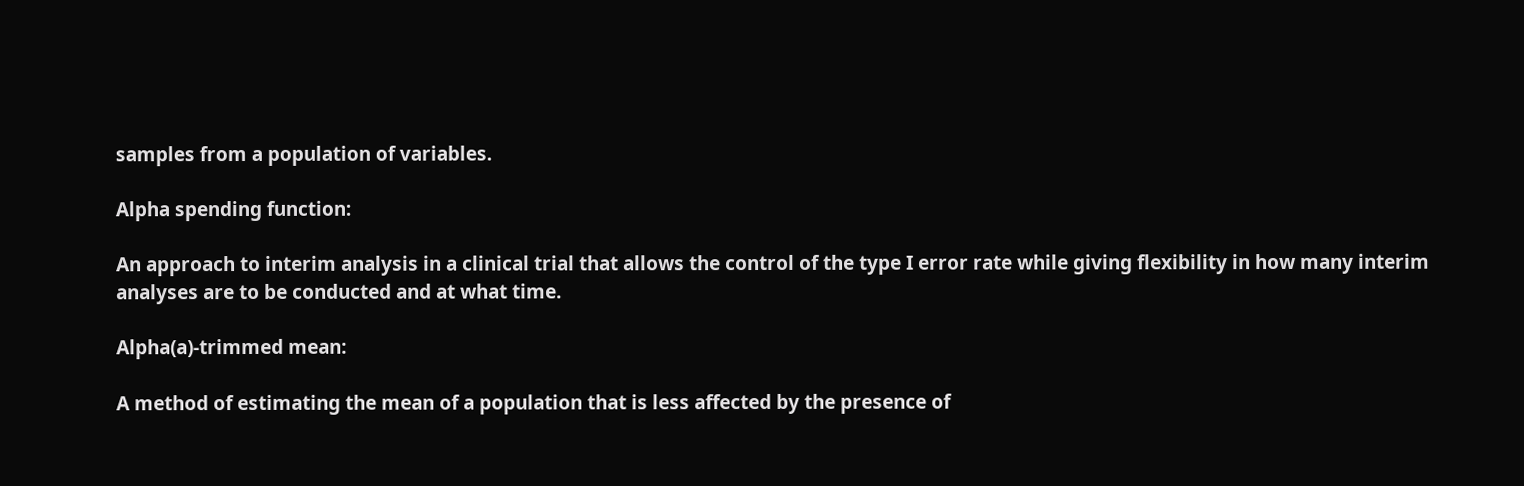samples from a population of variables.

Alpha spending function:

An approach to interim analysis in a clinical trial that allows the control of the type I error rate while giving flexibility in how many interim analyses are to be conducted and at what time.

Alpha(a)-trimmed mean:

A method of estimating the mean of a population that is less affected by the presence of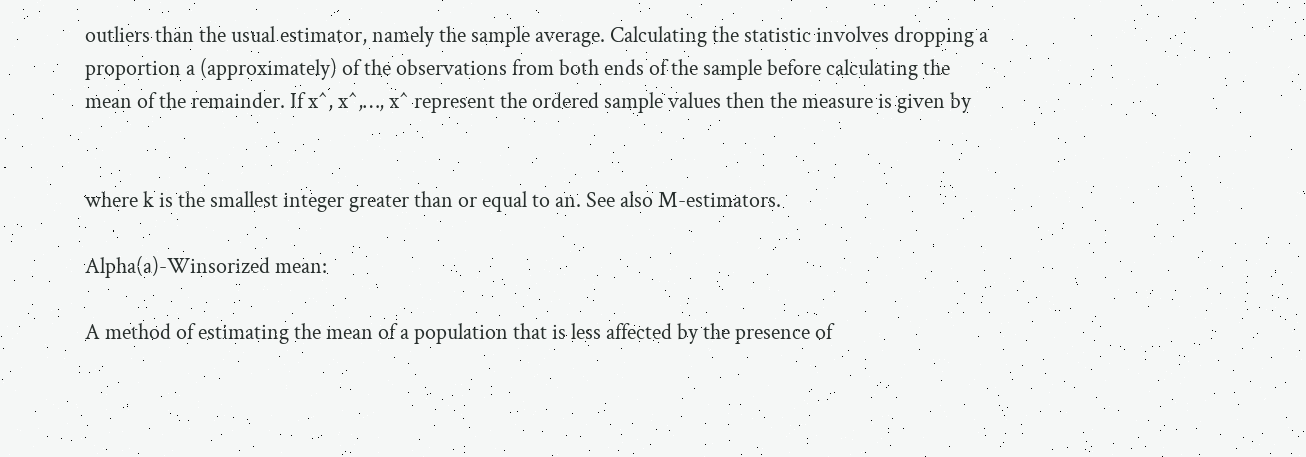outliers than the usual estimator, namely the sample average. Calculating the statistic involves dropping a proportion a (approximately) of the observations from both ends of the sample before calculating the mean of the remainder. If x^, x^,…, x^ represent the ordered sample values then the measure is given by


where k is the smallest integer greater than or equal to an. See also M-estimators.

Alpha(a)-Winsorized mean:

A method of estimating the mean of a population that is less affected by the presence of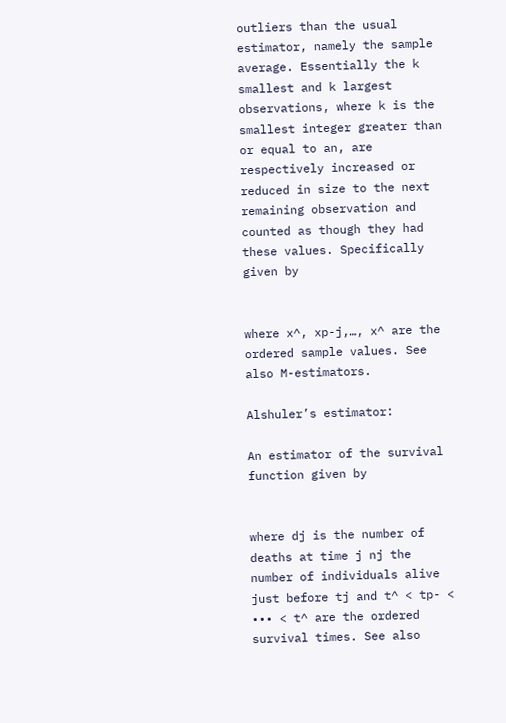outliers than the usual estimator, namely the sample average. Essentially the k smallest and k largest observations, where k is the smallest integer greater than or equal to an, are respectively increased or reduced in size to the next remaining observation and counted as though they had these values. Specifically given by


where x^, xp-j,…, x^ are the ordered sample values. See also M-estimators.

Alshuler’s estimator:

An estimator of the survival function given by


where dj is the number of deaths at time j nj the number of individuals alive just before tj and t^ < tp- < ••• < t^ are the ordered survival times. See also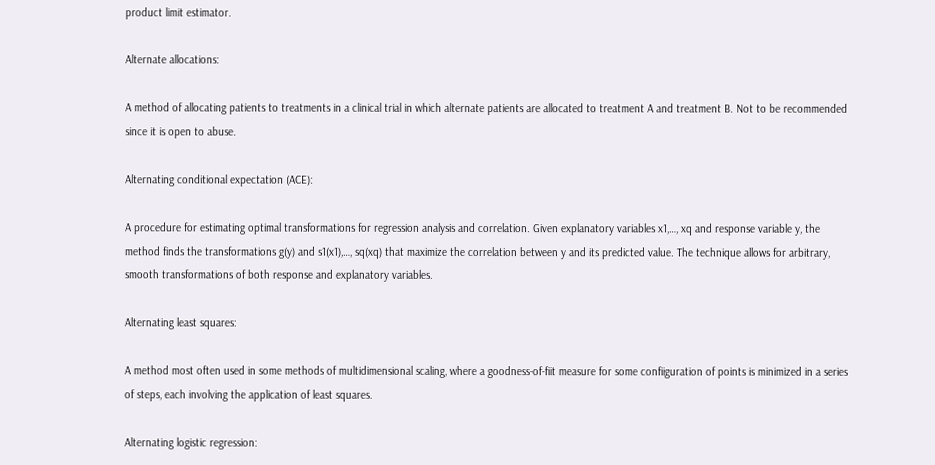product limit estimator.

Alternate allocations:

A method of allocating patients to treatments in a clinical trial in which alternate patients are allocated to treatment A and treatment B. Not to be recommended since it is open to abuse.

Alternating conditional expectation (ACE):

A procedure for estimating optimal transformations for regression analysis and correlation. Given explanatory variables x1,…, xq and response variable y, the method finds the transformations g(y) and s1(x1),…, sq(xq) that maximize the correlation between y and its predicted value. The technique allows for arbitrary, smooth transformations of both response and explanatory variables.

Alternating least squares:

A method most often used in some methods of multidimensional scaling, where a goodness-of-fiit measure for some confiiguration of points is minimized in a series of steps, each involving the application of least squares.

Alternating logistic regression: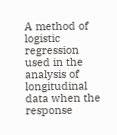A method of logistic regression used in the analysis of longitudinal data when the response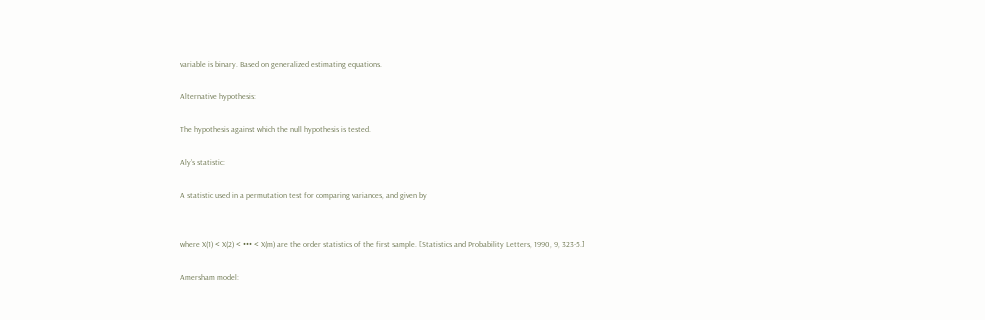variable is binary. Based on generalized estimating equations.

Alternative hypothesis:

The hypothesis against which the null hypothesis is tested.

Aly’s statistic:

A statistic used in a permutation test for comparing variances, and given by


where X(1) < X(2) < ••• < X(m) are the order statistics of the first sample. [Statistics and Probability Letters, 1990, 9, 323-5.]

Amersham model: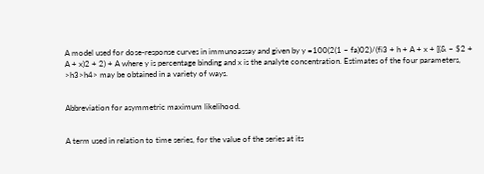A model used for dose-response curves in immunoassay and given by y =100(2(1 – fa)02)/(fi3 + h + A + x + [(& – $2 + A + x)2 + 2) + A where y is percentage binding and x is the analyte concentration. Estimates of the four parameters, >h3>h4> may be obtained in a variety of ways.


Abbreviation for asymmetric maximum likelihood.


A term used in relation to time series, for the value of the series at its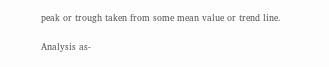peak or trough taken from some mean value or trend line.

Analysis as-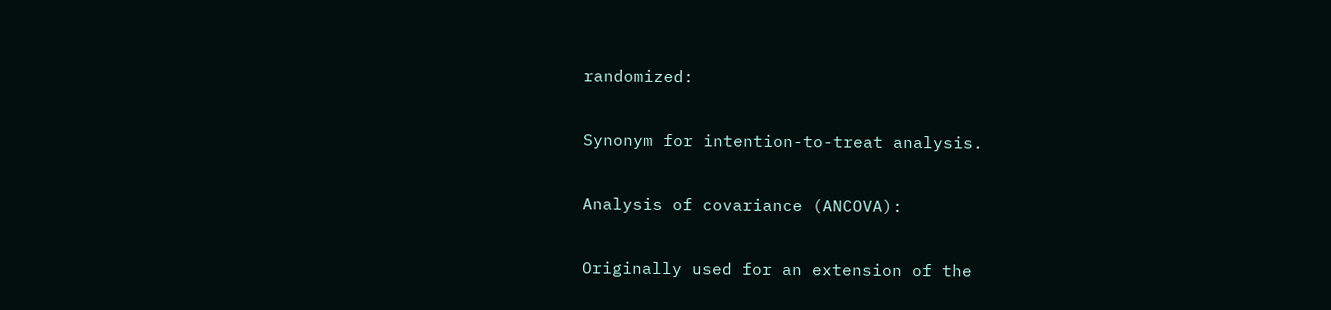randomized:

Synonym for intention-to-treat analysis.

Analysis of covariance (ANCOVA):

Originally used for an extension of the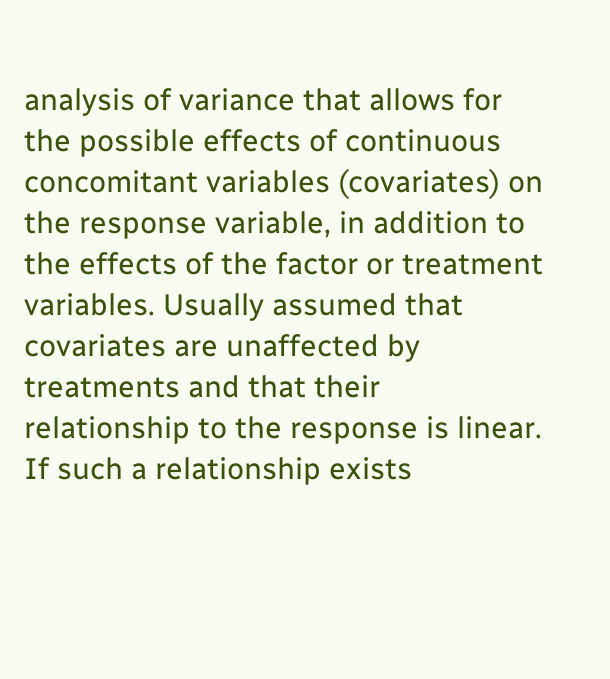analysis of variance that allows for the possible effects of continuous concomitant variables (covariates) on the response variable, in addition to the effects of the factor or treatment variables. Usually assumed that covariates are unaffected by treatments and that their relationship to the response is linear. If such a relationship exists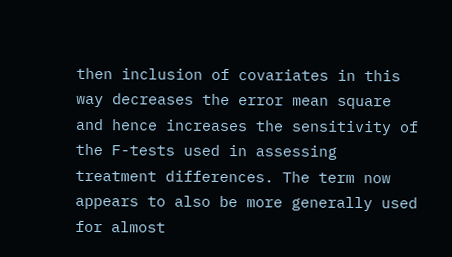then inclusion of covariates in this way decreases the error mean square and hence increases the sensitivity of the F-tests used in assessing treatment differences. The term now appears to also be more generally used for almost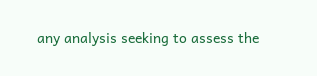any analysis seeking to assess the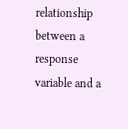relationship between a response variable and a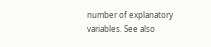number of explanatory variables. See also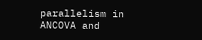parallelism in ANCOVA and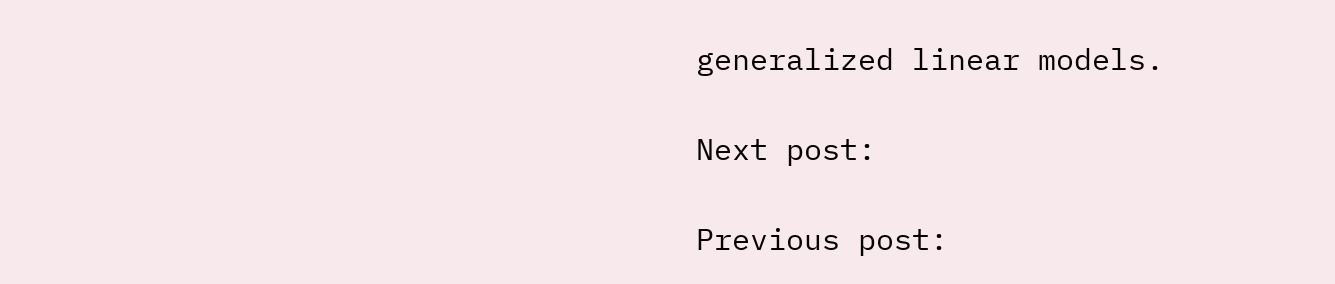generalized linear models.

Next post:

Previous post: